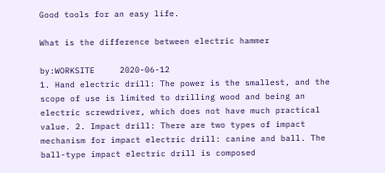Good tools for an easy life.

What is the difference between electric hammer

by:WORKSITE     2020-06-12
1. Hand electric drill: The power is the smallest, and the scope of use is limited to drilling wood and being an electric screwdriver, which does not have much practical value. 2. Impact drill: There are two types of impact mechanism for impact electric drill: canine and ball. The ball-type impact electric drill is composed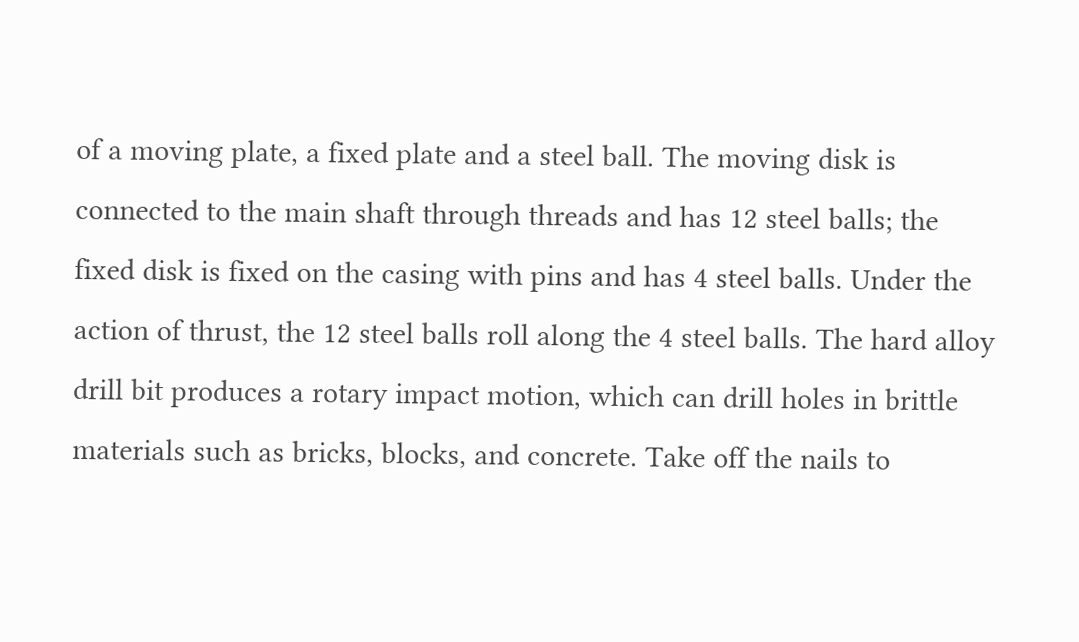of a moving plate, a fixed plate and a steel ball. The moving disk is connected to the main shaft through threads and has 12 steel balls; the fixed disk is fixed on the casing with pins and has 4 steel balls. Under the action of thrust, the 12 steel balls roll along the 4 steel balls. The hard alloy drill bit produces a rotary impact motion, which can drill holes in brittle materials such as bricks, blocks, and concrete. Take off the nails to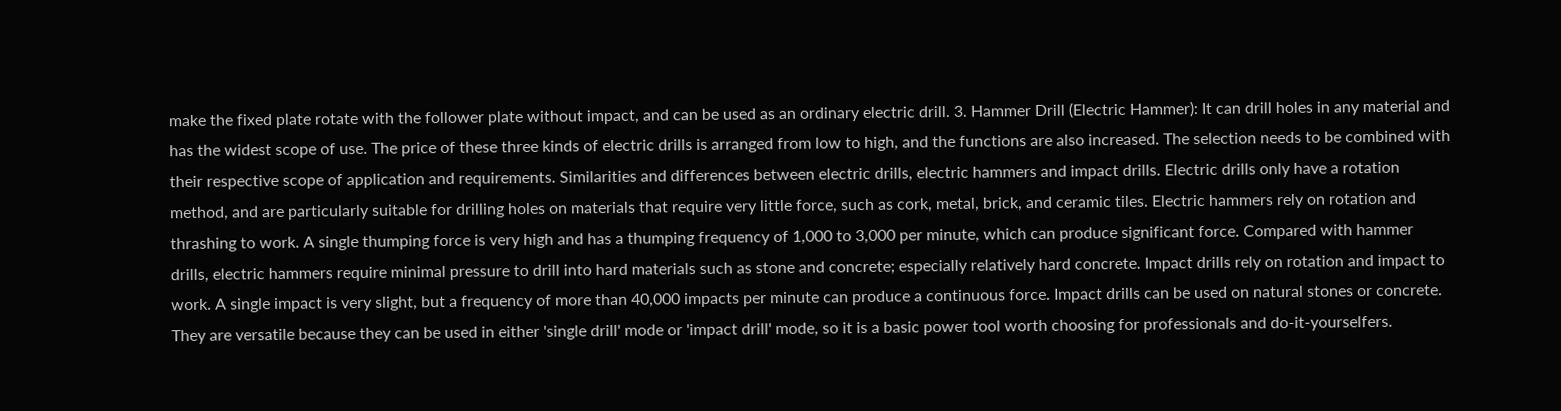make the fixed plate rotate with the follower plate without impact, and can be used as an ordinary electric drill. 3. Hammer Drill (Electric Hammer): It can drill holes in any material and has the widest scope of use. The price of these three kinds of electric drills is arranged from low to high, and the functions are also increased. The selection needs to be combined with their respective scope of application and requirements. Similarities and differences between electric drills, electric hammers and impact drills. Electric drills only have a rotation method, and are particularly suitable for drilling holes on materials that require very little force, such as cork, metal, brick, and ceramic tiles. Electric hammers rely on rotation and thrashing to work. A single thumping force is very high and has a thumping frequency of 1,000 to 3,000 per minute, which can produce significant force. Compared with hammer drills, electric hammers require minimal pressure to drill into hard materials such as stone and concrete; especially relatively hard concrete. Impact drills rely on rotation and impact to work. A single impact is very slight, but a frequency of more than 40,000 impacts per minute can produce a continuous force. Impact drills can be used on natural stones or concrete. They are versatile because they can be used in either 'single drill' mode or 'impact drill' mode, so it is a basic power tool worth choosing for professionals and do-it-yourselfers.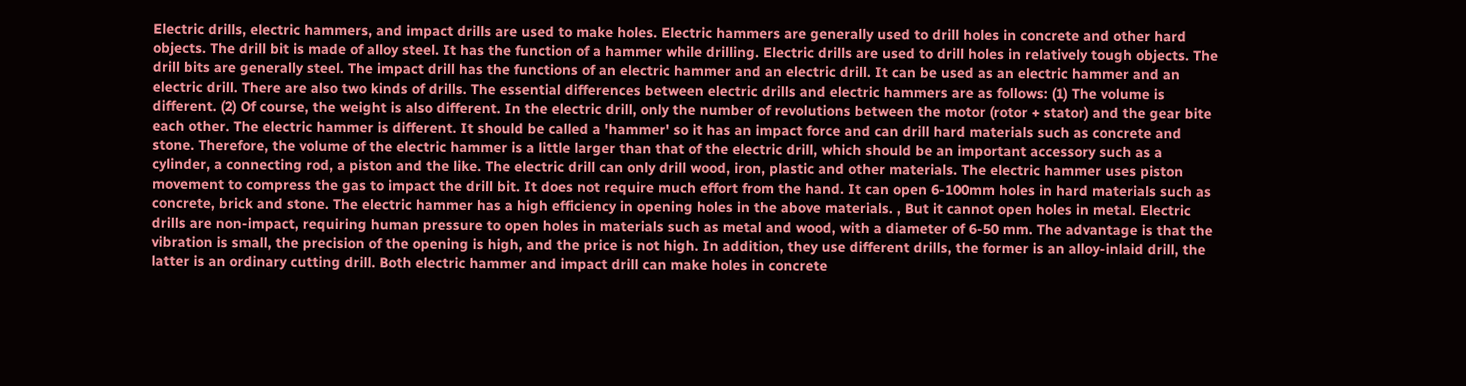Electric drills, electric hammers, and impact drills are used to make holes. Electric hammers are generally used to drill holes in concrete and other hard objects. The drill bit is made of alloy steel. It has the function of a hammer while drilling. Electric drills are used to drill holes in relatively tough objects. The drill bits are generally steel. The impact drill has the functions of an electric hammer and an electric drill. It can be used as an electric hammer and an electric drill. There are also two kinds of drills. The essential differences between electric drills and electric hammers are as follows: (1) The volume is different. (2) Of course, the weight is also different. In the electric drill, only the number of revolutions between the motor (rotor + stator) and the gear bite each other. The electric hammer is different. It should be called a 'hammer' so it has an impact force and can drill hard materials such as concrete and stone. Therefore, the volume of the electric hammer is a little larger than that of the electric drill, which should be an important accessory such as a cylinder, a connecting rod, a piston and the like. The electric drill can only drill wood, iron, plastic and other materials. The electric hammer uses piston movement to compress the gas to impact the drill bit. It does not require much effort from the hand. It can open 6-100mm holes in hard materials such as concrete, brick and stone. The electric hammer has a high efficiency in opening holes in the above materials. , But it cannot open holes in metal. Electric drills are non-impact, requiring human pressure to open holes in materials such as metal and wood, with a diameter of 6-50 mm. The advantage is that the vibration is small, the precision of the opening is high, and the price is not high. In addition, they use different drills, the former is an alloy-inlaid drill, the latter is an ordinary cutting drill. Both electric hammer and impact drill can make holes in concrete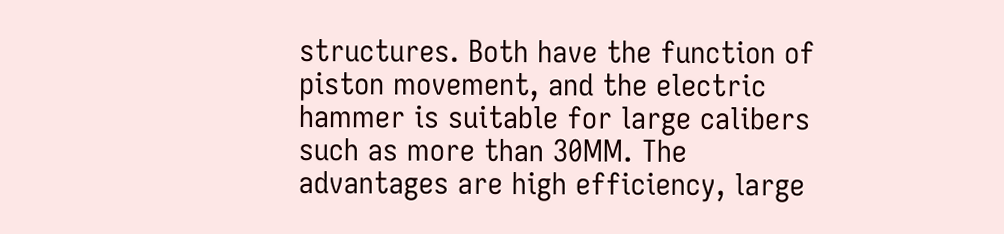structures. Both have the function of piston movement, and the electric hammer is suitable for large calibers such as more than 30MM. The advantages are high efficiency, large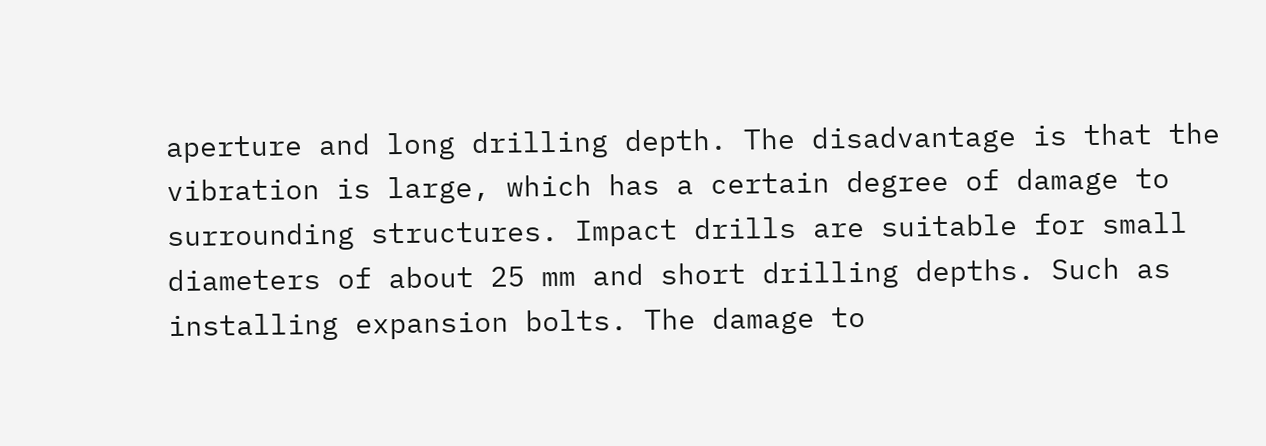aperture and long drilling depth. The disadvantage is that the vibration is large, which has a certain degree of damage to surrounding structures. Impact drills are suitable for small diameters of about 25 mm and short drilling depths. Such as installing expansion bolts. The damage to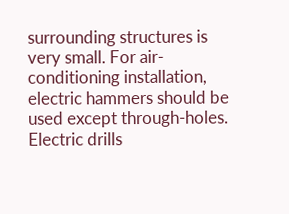surrounding structures is very small. For air-conditioning installation, electric hammers should be used except through-holes. Electric drills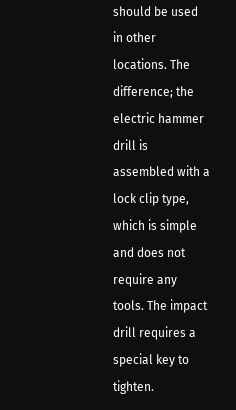should be used in other locations. The difference; the electric hammer drill is assembled with a lock clip type, which is simple and does not require any tools. The impact drill requires a special key to tighten.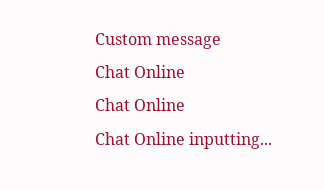Custom message
Chat Online
Chat Online
Chat Online inputting...